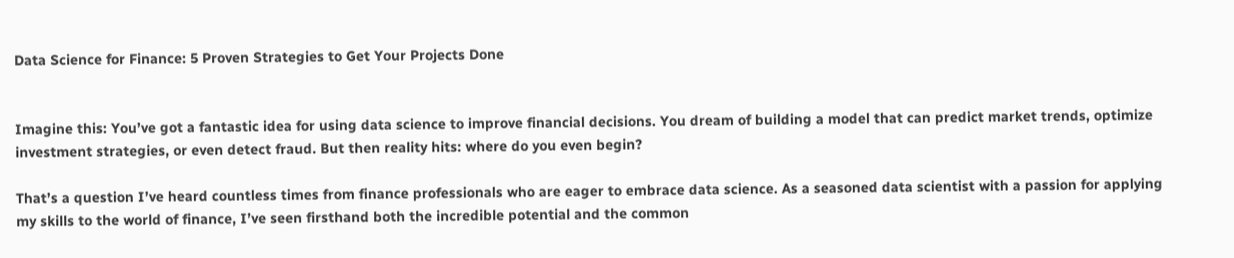Data Science for Finance: 5 Proven Strategies to Get Your Projects Done


Imagine this: You’ve got a fantastic idea for using data science to improve financial decisions. You dream of building a model that can predict market trends, optimize investment strategies, or even detect fraud. But then reality hits: where do you even begin?

That’s a question I’ve heard countless times from finance professionals who are eager to embrace data science. As a seasoned data scientist with a passion for applying my skills to the world of finance, I’ve seen firsthand both the incredible potential and the common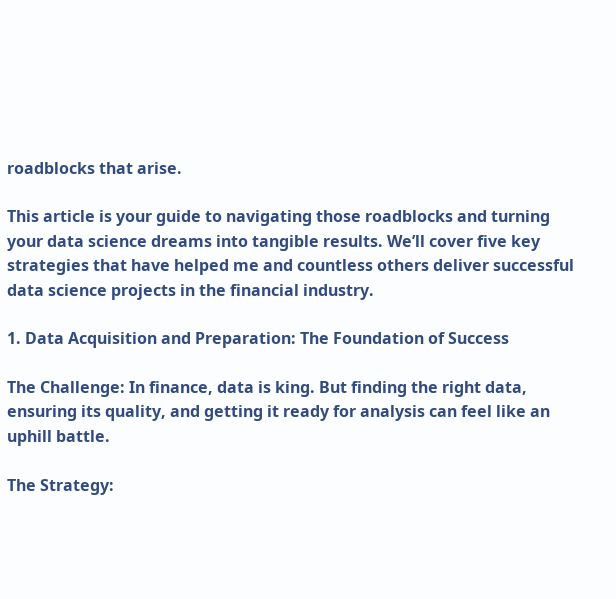roadblocks that arise.

This article is your guide to navigating those roadblocks and turning your data science dreams into tangible results. We’ll cover five key strategies that have helped me and countless others deliver successful data science projects in the financial industry.

1. Data Acquisition and Preparation: The Foundation of Success

The Challenge: In finance, data is king. But finding the right data, ensuring its quality, and getting it ready for analysis can feel like an uphill battle.

The Strategy: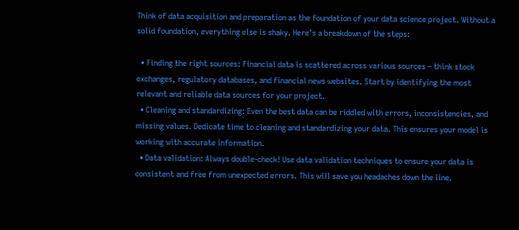Think of data acquisition and preparation as the foundation of your data science project. Without a solid foundation, everything else is shaky. Here’s a breakdown of the steps:

  • Finding the right sources: Financial data is scattered across various sources – think stock exchanges, regulatory databases, and financial news websites. Start by identifying the most relevant and reliable data sources for your project.
  • Cleaning and standardizing: Even the best data can be riddled with errors, inconsistencies, and missing values. Dedicate time to cleaning and standardizing your data. This ensures your model is working with accurate information.
  • Data validation: Always double-check! Use data validation techniques to ensure your data is consistent and free from unexpected errors. This will save you headaches down the line.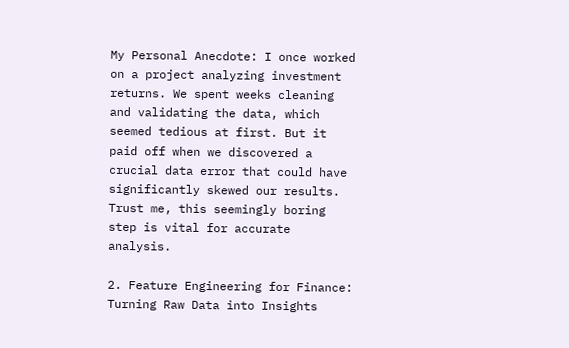My Personal Anecdote: I once worked on a project analyzing investment returns. We spent weeks cleaning and validating the data, which seemed tedious at first. But it paid off when we discovered a crucial data error that could have significantly skewed our results. Trust me, this seemingly boring step is vital for accurate analysis.

2. Feature Engineering for Finance: Turning Raw Data into Insights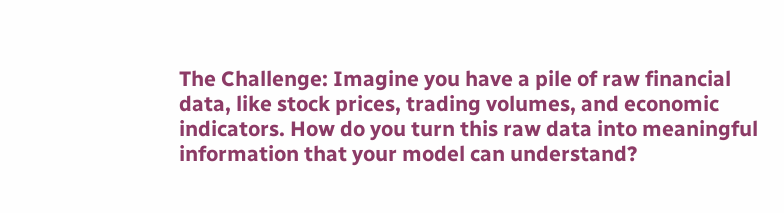The Challenge: Imagine you have a pile of raw financial data, like stock prices, trading volumes, and economic indicators. How do you turn this raw data into meaningful information that your model can understand?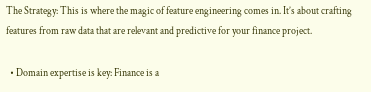The Strategy: This is where the magic of feature engineering comes in. It’s about crafting features from raw data that are relevant and predictive for your finance project.

  • Domain expertise is key: Finance is a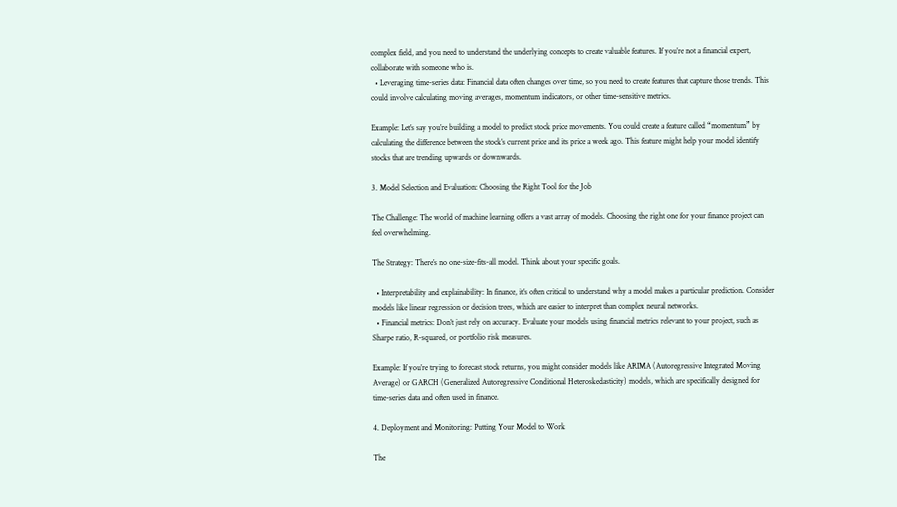complex field, and you need to understand the underlying concepts to create valuable features. If you’re not a financial expert, collaborate with someone who is.
  • Leveraging time-series data: Financial data often changes over time, so you need to create features that capture those trends. This could involve calculating moving averages, momentum indicators, or other time-sensitive metrics.

Example: Let’s say you’re building a model to predict stock price movements. You could create a feature called “momentum” by calculating the difference between the stock’s current price and its price a week ago. This feature might help your model identify stocks that are trending upwards or downwards.

3. Model Selection and Evaluation: Choosing the Right Tool for the Job

The Challenge: The world of machine learning offers a vast array of models. Choosing the right one for your finance project can feel overwhelming.

The Strategy: There’s no one-size-fits-all model. Think about your specific goals.

  • Interpretability and explainability: In finance, it’s often critical to understand why a model makes a particular prediction. Consider models like linear regression or decision trees, which are easier to interpret than complex neural networks.
  • Financial metrics: Don’t just rely on accuracy. Evaluate your models using financial metrics relevant to your project, such as Sharpe ratio, R-squared, or portfolio risk measures.

Example: If you’re trying to forecast stock returns, you might consider models like ARIMA (Autoregressive Integrated Moving Average) or GARCH (Generalized Autoregressive Conditional Heteroskedasticity) models, which are specifically designed for time-series data and often used in finance.

4. Deployment and Monitoring: Putting Your Model to Work

The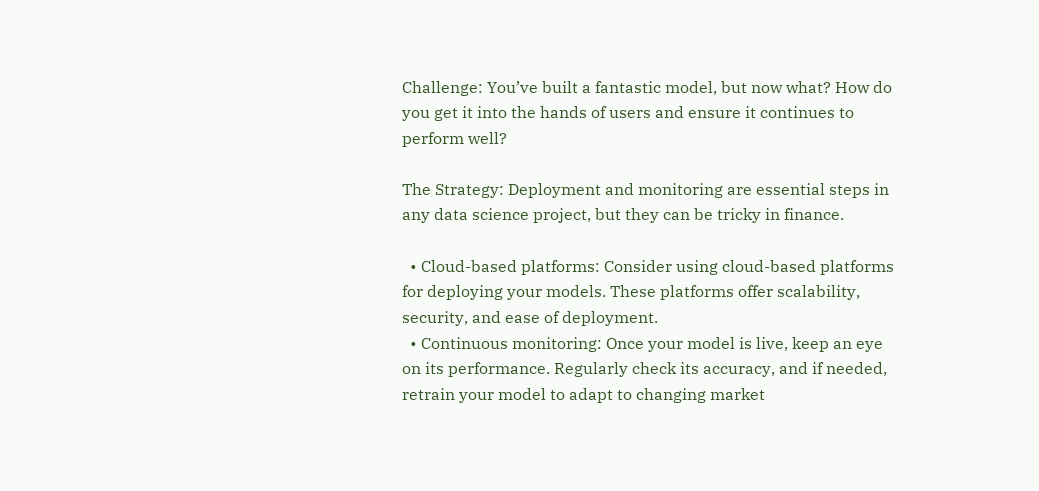Challenge: You’ve built a fantastic model, but now what? How do you get it into the hands of users and ensure it continues to perform well?

The Strategy: Deployment and monitoring are essential steps in any data science project, but they can be tricky in finance.

  • Cloud-based platforms: Consider using cloud-based platforms for deploying your models. These platforms offer scalability, security, and ease of deployment.
  • Continuous monitoring: Once your model is live, keep an eye on its performance. Regularly check its accuracy, and if needed, retrain your model to adapt to changing market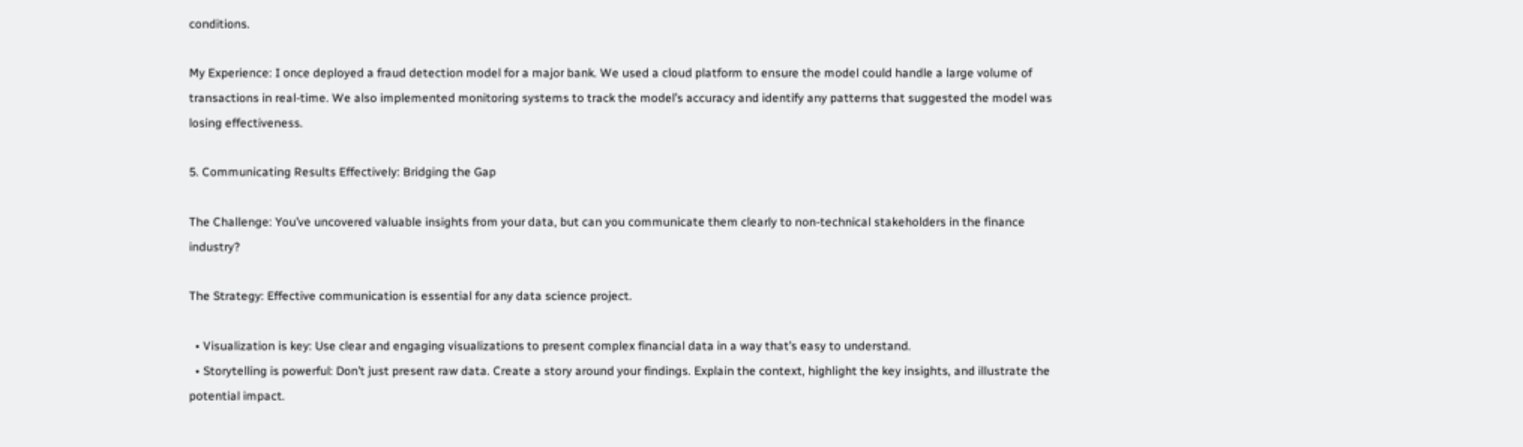conditions.

My Experience: I once deployed a fraud detection model for a major bank. We used a cloud platform to ensure the model could handle a large volume of transactions in real-time. We also implemented monitoring systems to track the model’s accuracy and identify any patterns that suggested the model was losing effectiveness.

5. Communicating Results Effectively: Bridging the Gap

The Challenge: You’ve uncovered valuable insights from your data, but can you communicate them clearly to non-technical stakeholders in the finance industry?

The Strategy: Effective communication is essential for any data science project.

  • Visualization is key: Use clear and engaging visualizations to present complex financial data in a way that’s easy to understand.
  • Storytelling is powerful: Don’t just present raw data. Create a story around your findings. Explain the context, highlight the key insights, and illustrate the potential impact.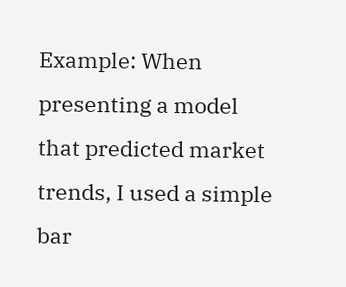Example: When presenting a model that predicted market trends, I used a simple bar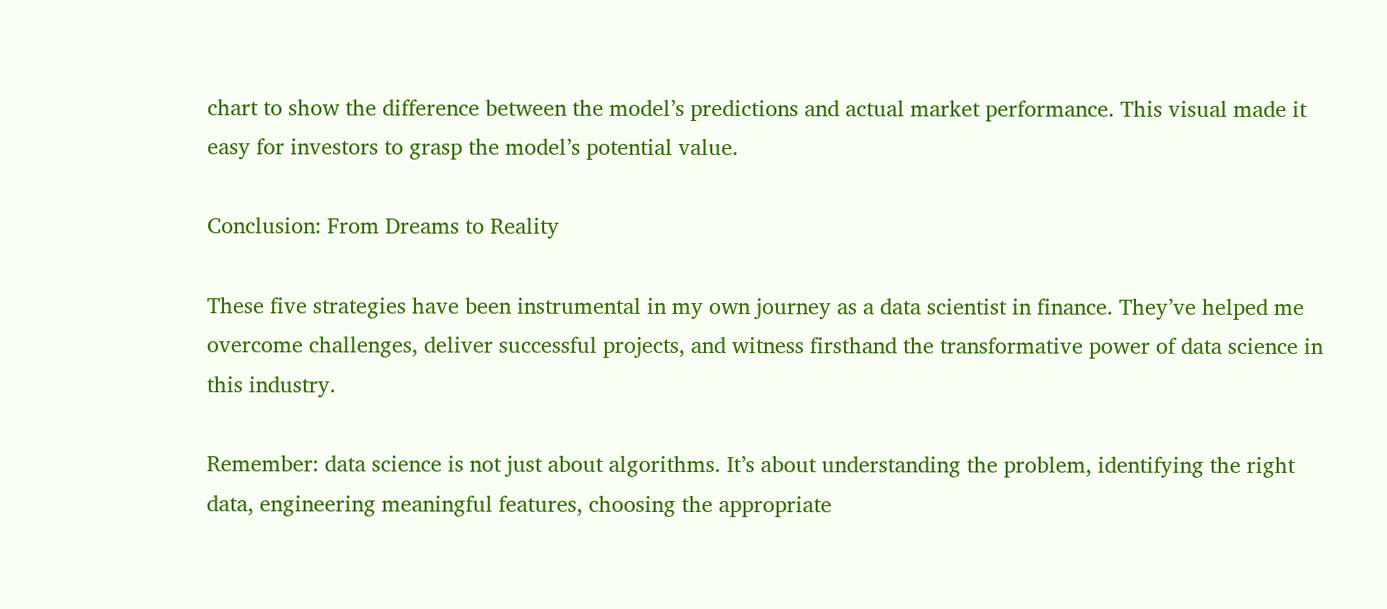chart to show the difference between the model’s predictions and actual market performance. This visual made it easy for investors to grasp the model’s potential value.

Conclusion: From Dreams to Reality

These five strategies have been instrumental in my own journey as a data scientist in finance. They’ve helped me overcome challenges, deliver successful projects, and witness firsthand the transformative power of data science in this industry.

Remember: data science is not just about algorithms. It’s about understanding the problem, identifying the right data, engineering meaningful features, choosing the appropriate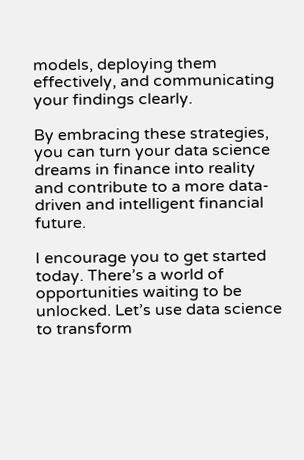models, deploying them effectively, and communicating your findings clearly.

By embracing these strategies, you can turn your data science dreams in finance into reality and contribute to a more data-driven and intelligent financial future.

I encourage you to get started today. There’s a world of opportunities waiting to be unlocked. Let’s use data science to transform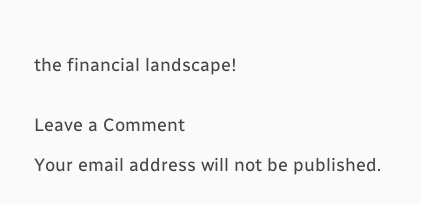the financial landscape!


Leave a Comment

Your email address will not be published.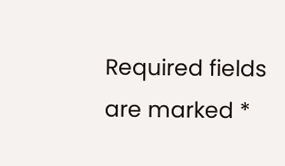Required fields are marked *